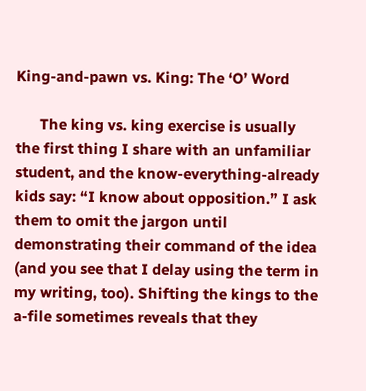King-and-pawn vs. King: The ‘O’ Word

      The king vs. king exercise is usually the first thing I share with an unfamiliar student, and the know-everything-already kids say: “I know about opposition.” I ask them to omit the jargon until demonstrating their command of the idea (and you see that I delay using the term in my writing, too). Shifting the kings to the a-file sometimes reveals that they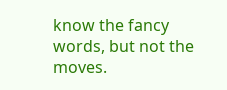know the fancy words, but not the moves.